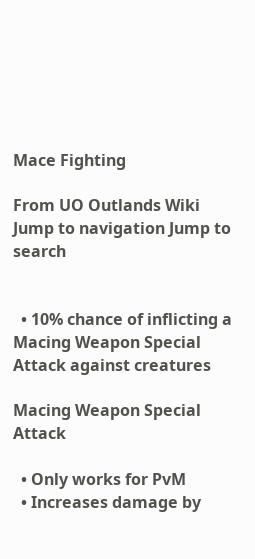Mace Fighting

From UO Outlands Wiki
Jump to navigation Jump to search


  • 10% chance of inflicting a Macing Weapon Special Attack against creatures

Macing Weapon Special Attack

  • Only works for PvM
  • Increases damage by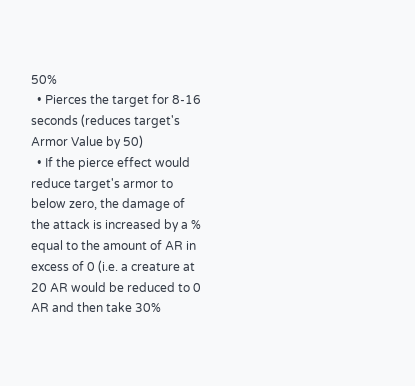50%
  • Pierces the target for 8-16 seconds (reduces target's Armor Value by 50)
  • If the pierce effect would reduce target's armor to below zero, the damage of the attack is increased by a % equal to the amount of AR in excess of 0 (i.e. a creature at 20 AR would be reduced to 0 AR and then take 30%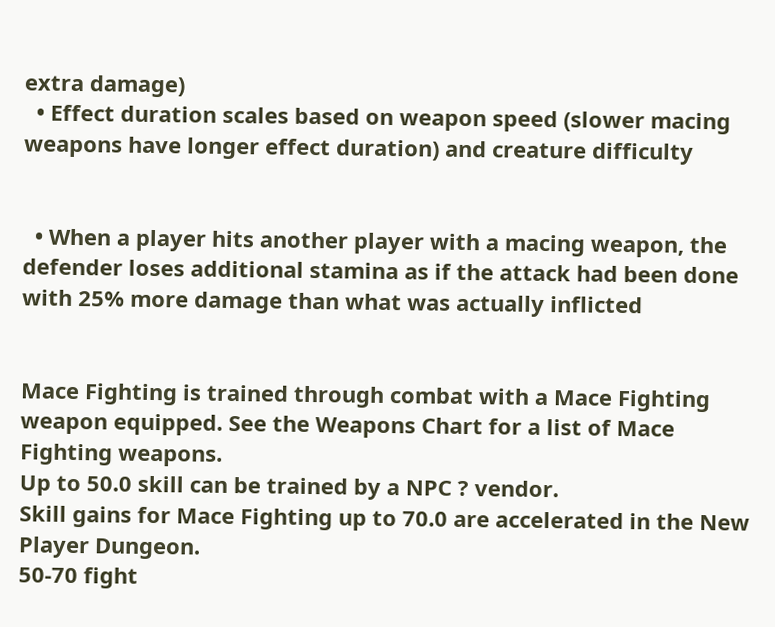extra damage)
  • Effect duration scales based on weapon speed (slower macing weapons have longer effect duration) and creature difficulty


  • When a player hits another player with a macing weapon, the defender loses additional stamina as if the attack had been done with 25% more damage than what was actually inflicted


Mace Fighting is trained through combat with a Mace Fighting weapon equipped. See the Weapons Chart for a list of Mace Fighting weapons.
Up to 50.0 skill can be trained by a NPC ? vendor.
Skill gains for Mace Fighting up to 70.0 are accelerated in the New Player Dungeon.
50-70 fight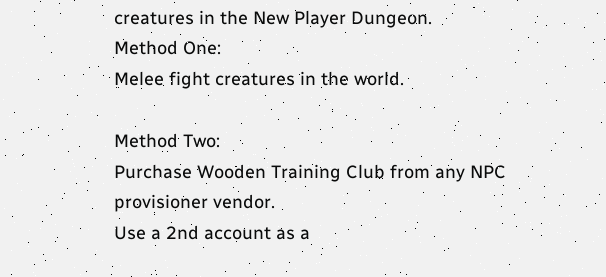creatures in the New Player Dungeon.
Method One:
Melee fight creatures in the world.

Method Two:
Purchase Wooden Training Club from any NPC provisioner vendor.
Use a 2nd account as a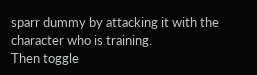sparr dummy by attacking it with the character who is training.
Then toggle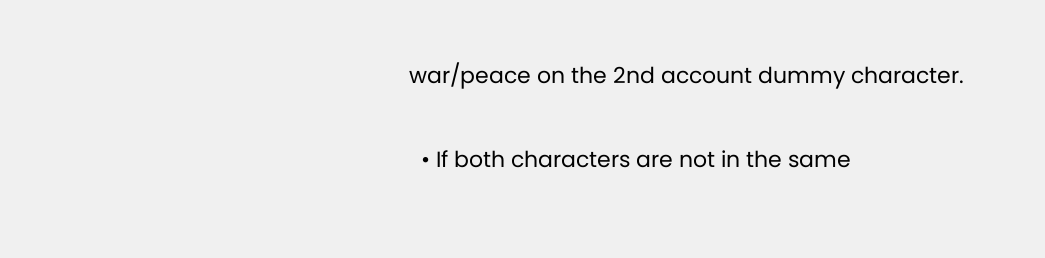war/peace on the 2nd account dummy character.

  • If both characters are not in the same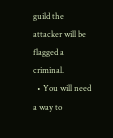guild the attacker will be flagged a criminal.
  • You will need a way to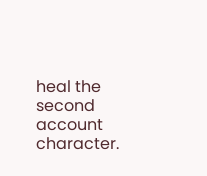heal the second account character.